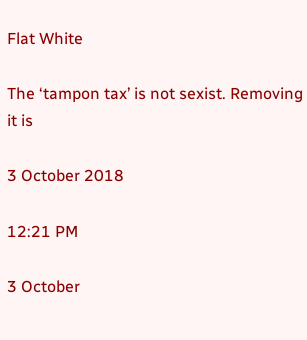Flat White

The ‘tampon tax’ is not sexist. Removing it is

3 October 2018

12:21 PM

3 October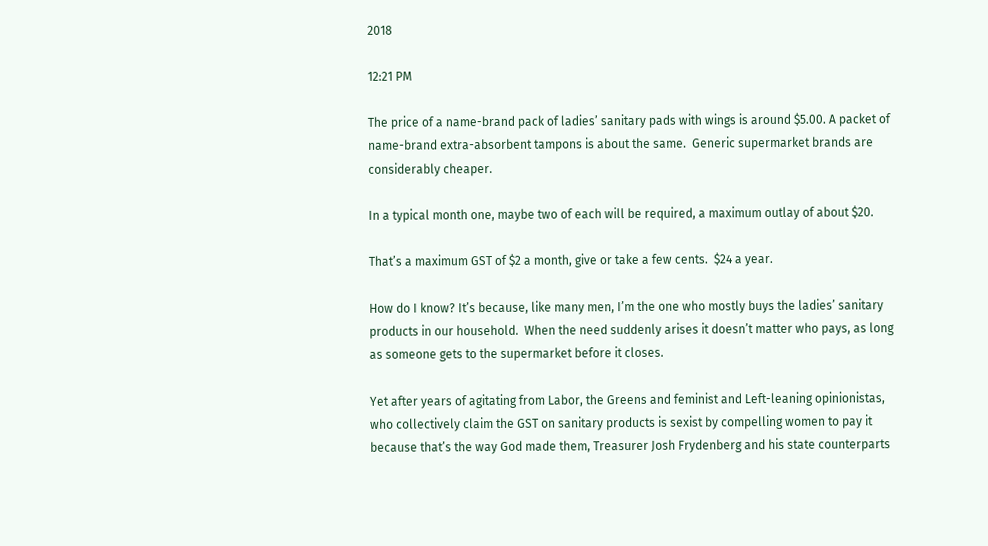2018

12:21 PM

The price of a name-brand pack of ladies’ sanitary pads with wings is around $5.00. A packet of name-brand extra-absorbent tampons is about the same.  Generic supermarket brands are considerably cheaper.

In a typical month one, maybe two of each will be required, a maximum outlay of about $20.

That’s a maximum GST of $2 a month, give or take a few cents.  $24 a year.

How do I know? It’s because, like many men, I’m the one who mostly buys the ladies’ sanitary products in our household.  When the need suddenly arises it doesn’t matter who pays, as long as someone gets to the supermarket before it closes.

Yet after years of agitating from Labor, the Greens and feminist and Left-leaning opinionistas, who collectively claim the GST on sanitary products is sexist by compelling women to pay it because that’s the way God made them, Treasurer Josh Frydenberg and his state counterparts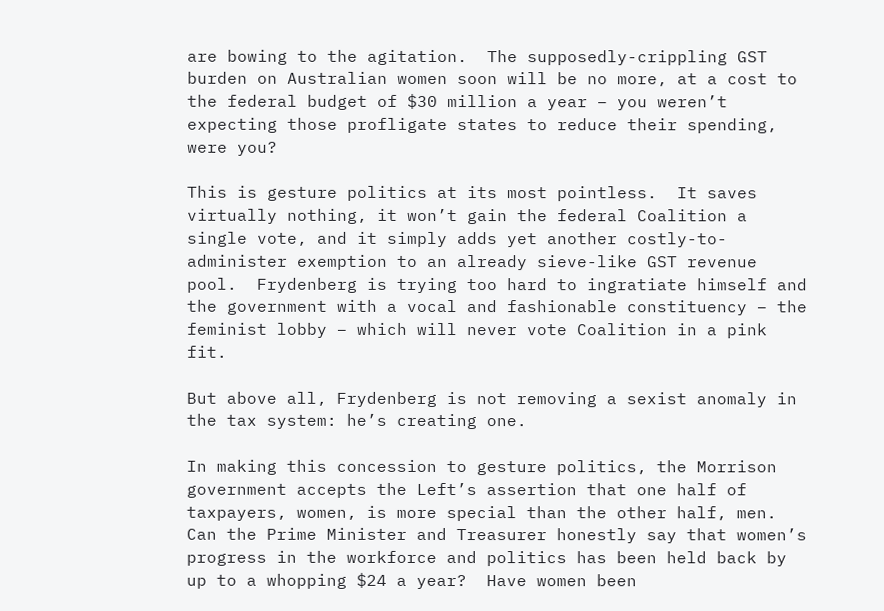are bowing to the agitation.  The supposedly-crippling GST burden on Australian women soon will be no more, at a cost to the federal budget of $30 million a year – you weren’t expecting those profligate states to reduce their spending, were you?

This is gesture politics at its most pointless.  It saves virtually nothing, it won’t gain the federal Coalition a single vote, and it simply adds yet another costly-to-administer exemption to an already sieve-like GST revenue pool.  Frydenberg is trying too hard to ingratiate himself and the government with a vocal and fashionable constituency – the feminist lobby – which will never vote Coalition in a pink fit.

But above all, Frydenberg is not removing a sexist anomaly in the tax system: he’s creating one.

In making this concession to gesture politics, the Morrison government accepts the Left’s assertion that one half of taxpayers, women, is more special than the other half, men.  Can the Prime Minister and Treasurer honestly say that women’s progress in the workforce and politics has been held back by up to a whopping $24 a year?  Have women been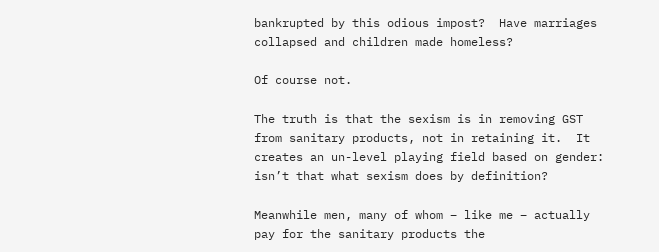bankrupted by this odious impost?  Have marriages collapsed and children made homeless?

Of course not.

The truth is that the sexism is in removing GST from sanitary products, not in retaining it.  It creates an un-level playing field based on gender: isn’t that what sexism does by definition?

Meanwhile men, many of whom – like me – actually pay for the sanitary products the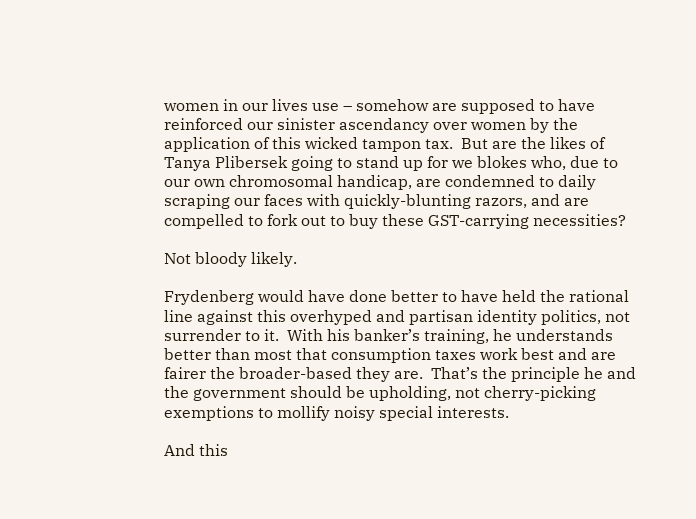women in our lives use – somehow are supposed to have reinforced our sinister ascendancy over women by the application of this wicked tampon tax.  But are the likes of Tanya Plibersek going to stand up for we blokes who, due to our own chromosomal handicap, are condemned to daily scraping our faces with quickly-blunting razors, and are compelled to fork out to buy these GST-carrying necessities?

Not bloody likely.

Frydenberg would have done better to have held the rational line against this overhyped and partisan identity politics, not surrender to it.  With his banker’s training, he understands better than most that consumption taxes work best and are fairer the broader-based they are.  That’s the principle he and the government should be upholding, not cherry-picking exemptions to mollify noisy special interests.

And this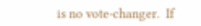is no vote-changer.  If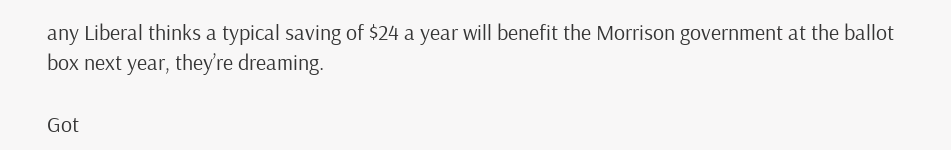any Liberal thinks a typical saving of $24 a year will benefit the Morrison government at the ballot box next year, they’re dreaming.

Got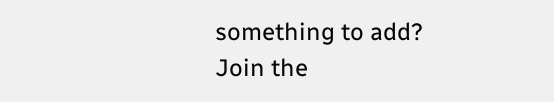something to add? Join the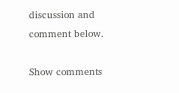discussion and comment below.

Show comments